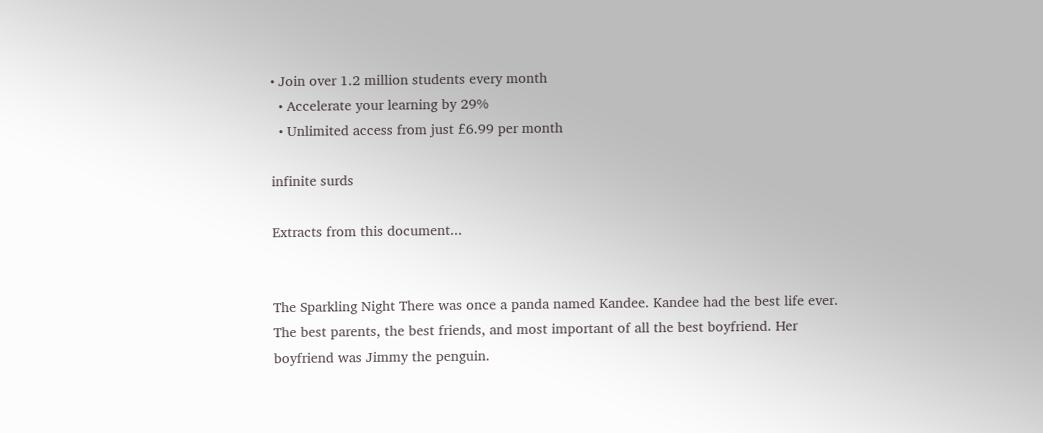• Join over 1.2 million students every month
  • Accelerate your learning by 29%
  • Unlimited access from just £6.99 per month

infinite surds

Extracts from this document...


The Sparkling Night There was once a panda named Kandee. Kandee had the best life ever. The best parents, the best friends, and most important of all the best boyfriend. Her boyfriend was Jimmy the penguin.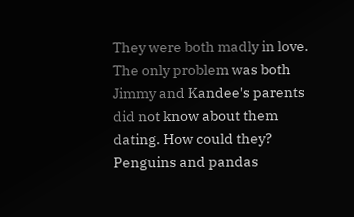They were both madly in love. The only problem was both Jimmy and Kandee's parents did not know about them dating. How could they? Penguins and pandas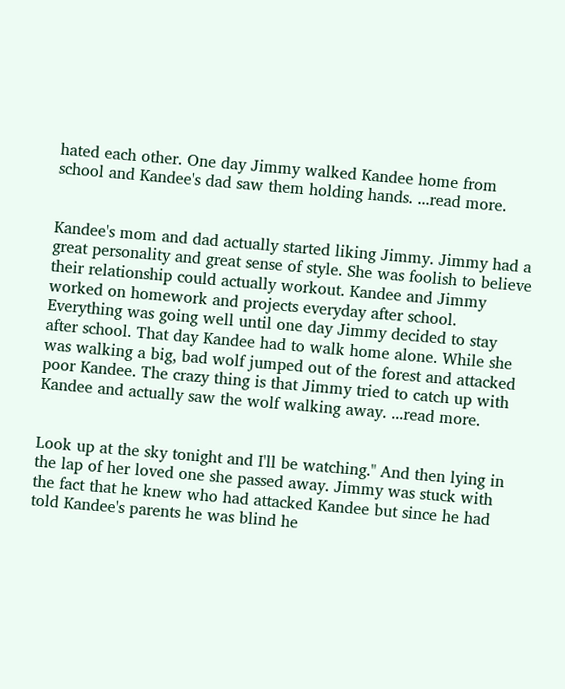hated each other. One day Jimmy walked Kandee home from school and Kandee's dad saw them holding hands. ...read more.


Kandee's mom and dad actually started liking Jimmy. Jimmy had a great personality and great sense of style. She was foolish to believe their relationship could actually workout. Kandee and Jimmy worked on homework and projects everyday after school. Everything was going well until one day Jimmy decided to stay after school. That day Kandee had to walk home alone. While she was walking a big, bad wolf jumped out of the forest and attacked poor Kandee. The crazy thing is that Jimmy tried to catch up with Kandee and actually saw the wolf walking away. ...read more.


Look up at the sky tonight and I'll be watching." And then lying in the lap of her loved one she passed away. Jimmy was stuck with the fact that he knew who had attacked Kandee but since he had told Kandee's parents he was blind he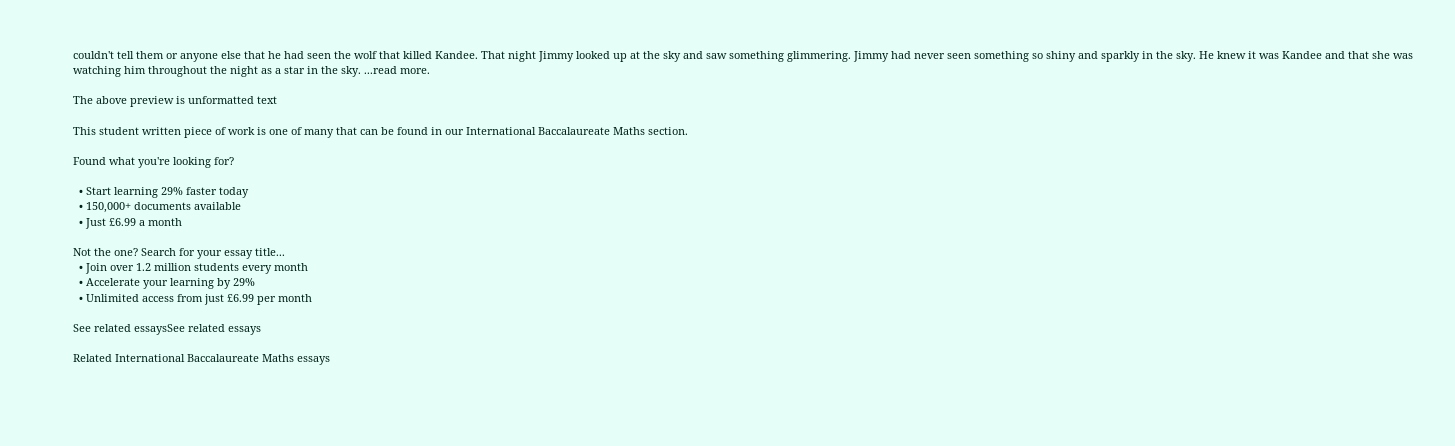couldn't tell them or anyone else that he had seen the wolf that killed Kandee. That night Jimmy looked up at the sky and saw something glimmering. Jimmy had never seen something so shiny and sparkly in the sky. He knew it was Kandee and that she was watching him throughout the night as a star in the sky. ...read more.

The above preview is unformatted text

This student written piece of work is one of many that can be found in our International Baccalaureate Maths section.

Found what you're looking for?

  • Start learning 29% faster today
  • 150,000+ documents available
  • Just £6.99 a month

Not the one? Search for your essay title...
  • Join over 1.2 million students every month
  • Accelerate your learning by 29%
  • Unlimited access from just £6.99 per month

See related essaysSee related essays

Related International Baccalaureate Maths essays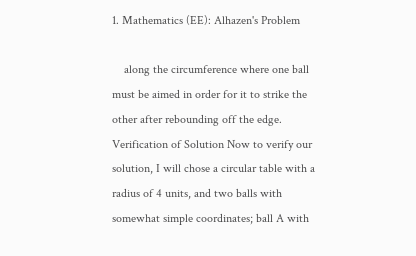1. Mathematics (EE): Alhazen's Problem

    along the circumference where one ball must be aimed in order for it to strike the other after rebounding off the edge. Verification of Solution Now to verify our solution, I will chose a circular table with a radius of 4 units, and two balls with somewhat simple coordinates; ball A with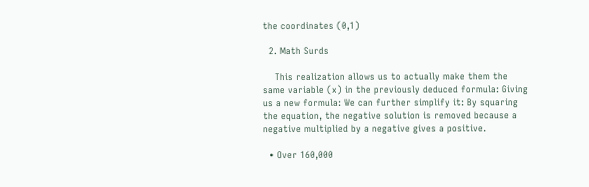the coordinates (0,1)

  2. Math Surds

    This realization allows us to actually make them the same variable (x) in the previously deduced formula: Giving us a new formula: We can further simplify it: By squaring the equation, the negative solution is removed because a negative multiplied by a negative gives a positive.

  • Over 160,000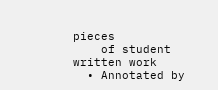pieces
    of student written work
  • Annotated by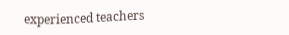experienced teachers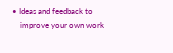• Ideas and feedback to
    improve your own work